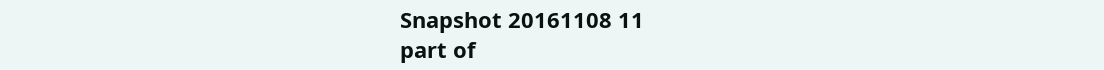Snapshot 20161108 11
part of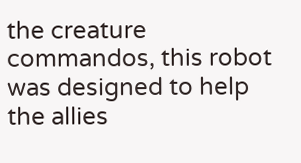the creature commandos, this robot was designed to help the allies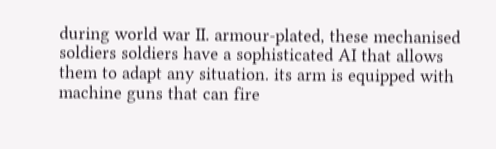during world war II. armour-plated, these mechanised soldiers soldiers have a sophisticated AI that allows them to adapt any situation. its arm is equipped with machine guns that can fire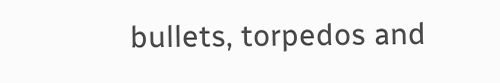bullets, torpedos and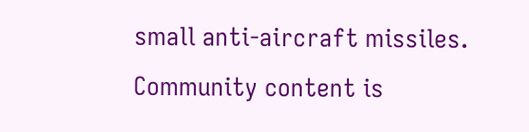small anti-aircraft missiles.
Community content is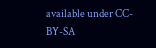available under CC-BY-SA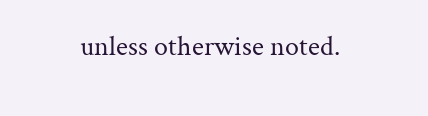unless otherwise noted.